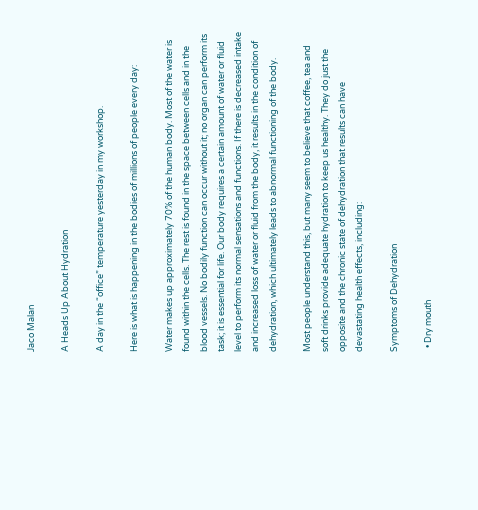Jaco Malan

A Heads Up About Hydration

A day in the “office” temperature yesterday in my workshop.

Here is what is happening in the bodies of millions of people every day:

Water makes up approximately 70% of the human body. Most of the water is found within the cells. The rest is found in the space between cells and in the blood vessels. No bodily function can occur without it; no organ can perform its task; it is essential for life. Our body requires a certain amount of water or fluid level to perform its normal sensations and functions. If there is decreased intake and increased loss of water or fluid from the body, it results in the condition of dehydration, which ultimately leads to abnormal functioning of the body.

Most people understand this, but many seem to believe that coffee, tea and soft drinks provide adequate hydration to keep us healthy. They do just the opposite and the chronic state of dehydration that results can have devastating health effects, including:

Symptoms of Dehydration

  • Dry mouth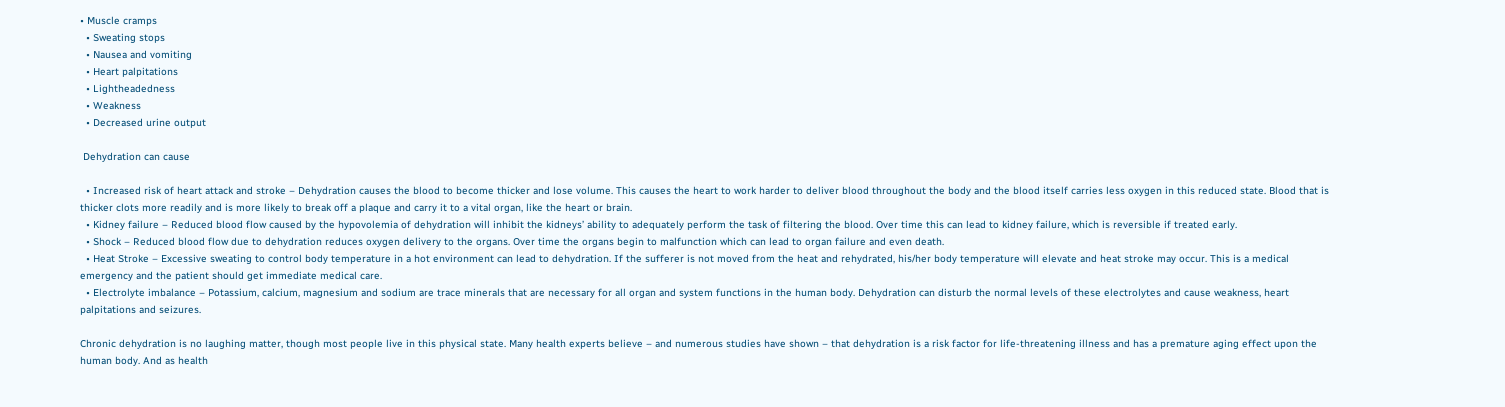• Muscle cramps
  • Sweating stops
  • Nausea and vomiting
  • Heart palpitations
  • Lightheadedness
  • Weakness
  • Decreased urine output

 Dehydration can cause

  • Increased risk of heart attack and stroke – Dehydration causes the blood to become thicker and lose volume. This causes the heart to work harder to deliver blood throughout the body and the blood itself carries less oxygen in this reduced state. Blood that is thicker clots more readily and is more likely to break off a plaque and carry it to a vital organ, like the heart or brain.
  • Kidney failure – Reduced blood flow caused by the hypovolemia of dehydration will inhibit the kidneys’ ability to adequately perform the task of filtering the blood. Over time this can lead to kidney failure, which is reversible if treated early.
  • Shock – Reduced blood flow due to dehydration reduces oxygen delivery to the organs. Over time the organs begin to malfunction which can lead to organ failure and even death.
  • Heat Stroke – Excessive sweating to control body temperature in a hot environment can lead to dehydration. If the sufferer is not moved from the heat and rehydrated, his/her body temperature will elevate and heat stroke may occur. This is a medical emergency and the patient should get immediate medical care.
  • Electrolyte imbalance – Potassium, calcium, magnesium and sodium are trace minerals that are necessary for all organ and system functions in the human body. Dehydration can disturb the normal levels of these electrolytes and cause weakness, heart palpitations and seizures.

Chronic dehydration is no laughing matter, though most people live in this physical state. Many health experts believe – and numerous studies have shown – that dehydration is a risk factor for life-threatening illness and has a premature aging effect upon the human body. And as health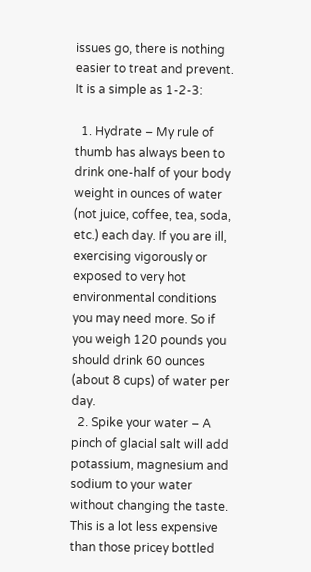issues go, there is nothing easier to treat and prevent. It is a simple as 1-2-3:

  1. Hydrate – My rule of thumb has always been to drink one-half of your body weight in ounces of water (not juice, coffee, tea, soda, etc.) each day. If you are ill, exercising vigorously or exposed to very hot environmental conditions you may need more. So if you weigh 120 pounds you should drink 60 ounces (about 8 cups) of water per day.
  2. Spike your water – A pinch of glacial salt will add potassium, magnesium and sodium to your water without changing the taste. This is a lot less expensive than those pricey bottled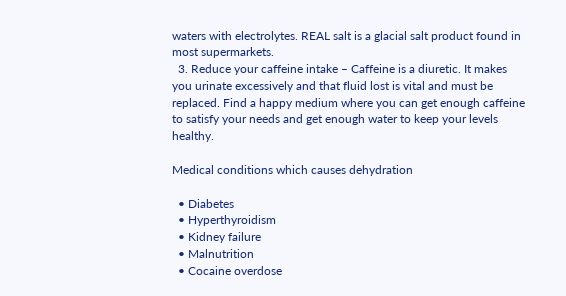waters with electrolytes. REAL salt is a glacial salt product found in most supermarkets.
  3. Reduce your caffeine intake – Caffeine is a diuretic. It makes you urinate excessively and that fluid lost is vital and must be replaced. Find a happy medium where you can get enough caffeine to satisfy your needs and get enough water to keep your levels healthy.

Medical conditions which causes dehydration

  • Diabetes
  • Hyperthyroidism
  • Kidney failure
  • Malnutrition
  • Cocaine overdose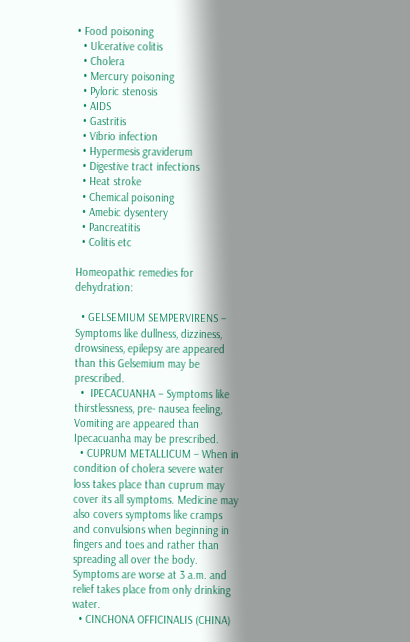• Food poisoning
  • Ulcerative colitis
  • Cholera
  • Mercury poisoning
  • Pyloric stenosis
  • AIDS
  • Gastritis
  • Vibrio infection
  • Hypermesis graviderum
  • Digestive tract infections
  • Heat stroke
  • Chemical poisoning
  • Amebic dysentery
  • Pancreatitis
  • Colitis etc

Homeopathic remedies for dehydration:

  • GELSEMIUM SEMPERVIRENS – Symptoms like dullness, dizziness, drowsiness, epilepsy are appeared than this Gelsemium may be prescribed.
  •  IPECACUANHA – Symptoms like thirstlessness, pre- nausea feeling, Vomiting are appeared than Ipecacuanha may be prescribed.
  • CUPRUM METALLICUM – When in condition of cholera severe water loss takes place than cuprum may cover its all symptoms. Medicine may also covers symptoms like cramps and convulsions when beginning in fingers and toes and rather than spreading all over the body. Symptoms are worse at 3 a.m. and relief takes place from only drinking water.
  • CINCHONA OFFICINALIS (CHINA)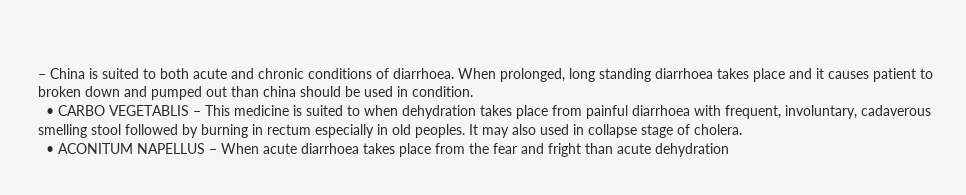– China is suited to both acute and chronic conditions of diarrhoea. When prolonged, long standing diarrhoea takes place and it causes patient to broken down and pumped out than china should be used in condition.
  • CARBO VEGETABLIS – This medicine is suited to when dehydration takes place from painful diarrhoea with frequent, involuntary, cadaverous smelling stool followed by burning in rectum especially in old peoples. It may also used in collapse stage of cholera.
  • ACONITUM NAPELLUS – When acute diarrhoea takes place from the fear and fright than acute dehydration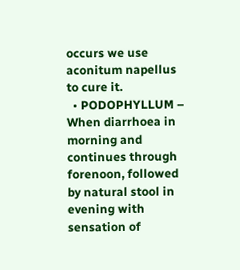occurs we use aconitum napellus to cure it.
  • PODOPHYLLUM – When diarrhoea in morning and continues through forenoon, followed by natural stool in evening with sensation of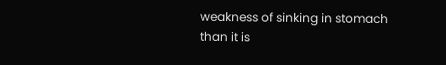weakness of sinking in stomach than it is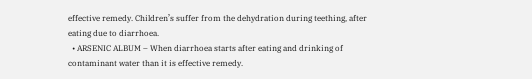effective remedy. Children’s suffer from the dehydration during teething, after eating due to diarrhoea.
  • ARSENIC ALBUM – When diarrhoea starts after eating and drinking of contaminant water than it is effective remedy.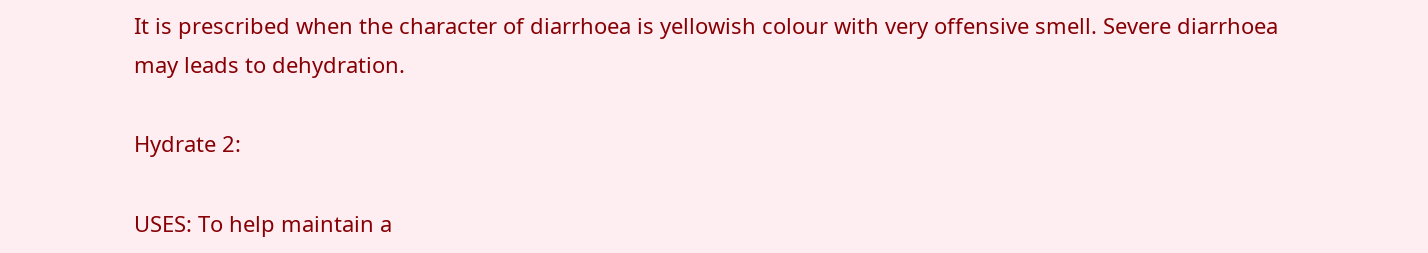It is prescribed when the character of diarrhoea is yellowish colour with very offensive smell. Severe diarrhoea may leads to dehydration.

Hydrate 2:

USES: To help maintain a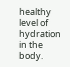healthy level of hydration in the body.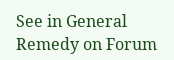See in General Remedy on Forum